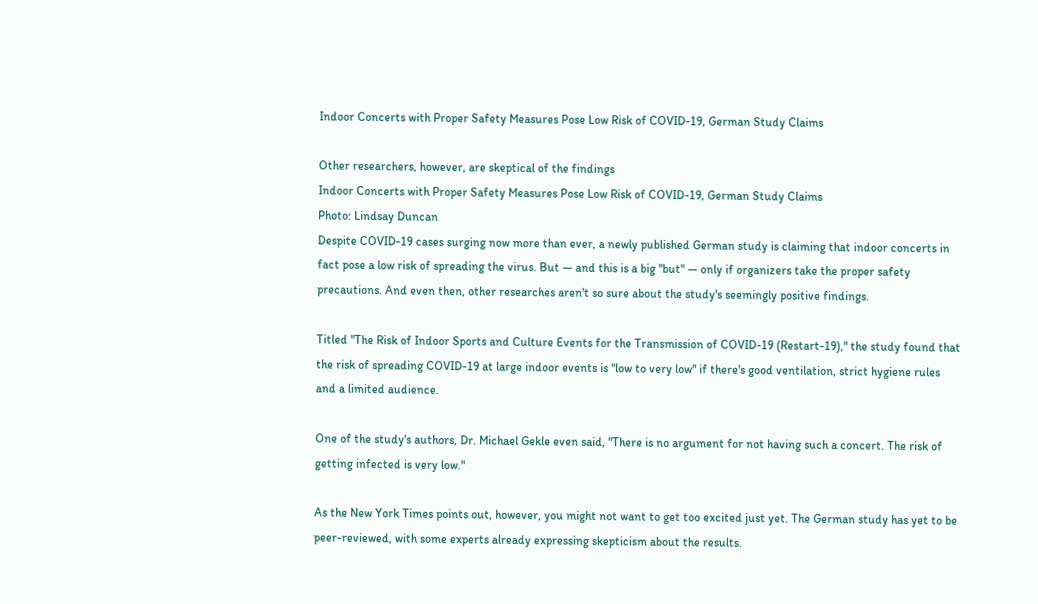Indoor Concerts with Proper Safety Measures Pose Low Risk of COVID-19, German Study Claims

Other researchers, however, are skeptical of the findings
Indoor Concerts with Proper Safety Measures Pose Low Risk of COVID-19, German Study Claims
Photo: Lindsay Duncan
Despite COVID-19 cases surging now more than ever, a newly published German study is claiming that indoor concerts in fact pose a low risk of spreading the virus. But — and this is a big "but" — only if organizers take the proper safety precautions. And even then, other researches aren't so sure about the study's seemingly positive findings.

Titled "The Risk of Indoor Sports and Culture Events for the Transmission of COVID-19 (Restart-19)," the study found that the risk of spreading COVID-19 at large indoor events is "low to very low" if there's good ventilation, strict hygiene rules and a limited audience.

One of the study's authors, Dr. Michael Gekle even said, "There is no argument for not having such a concert. The risk of getting infected is very low."

As the New York Times points out, however, you might not want to get too excited just yet. The German study has yet to be peer-reviewed, with some experts already expressing skepticism about the results.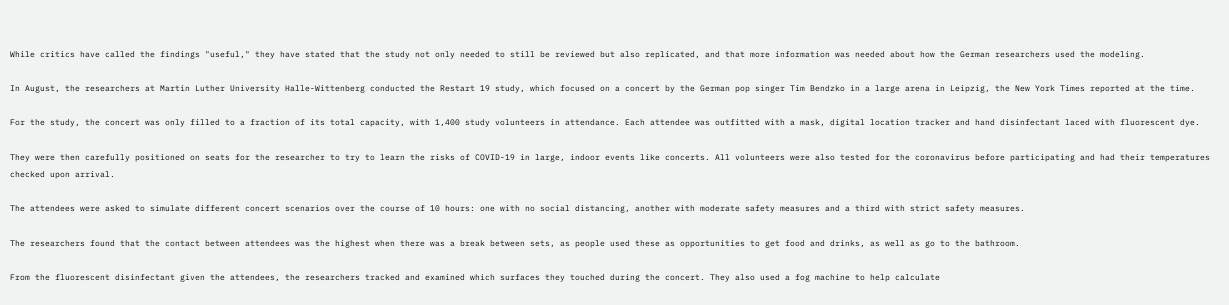While critics have called the findings "useful," they have stated that the study not only needed to still be reviewed but also replicated, and that more information was needed about how the German researchers used the modeling.

In August, the researchers at Martin Luther University Halle-Wittenberg conducted the Restart 19 study, which focused on a concert by the German pop singer Tim Bendzko in a large arena in Leipzig, the New York Times reported at the time.

For the study, the concert was only filled to a fraction of its total capacity, with 1,400 study volunteers in attendance. Each attendee was outfitted with a mask, digital location tracker and hand disinfectant laced with fluorescent dye.

They were then carefully positioned on seats for the researcher to try to learn the risks of COVID-19 in large, indoor events like concerts. All volunteers were also tested for the coronavirus before participating and had their temperatures checked upon arrival.

The attendees were asked to simulate different concert scenarios over the course of 10 hours: one with no social distancing, another with moderate safety measures and a third with strict safety measures.

The researchers found that the contact between attendees was the highest when there was a break between sets, as people used these as opportunities to get food and drinks, as well as go to the bathroom.

From the fluorescent disinfectant given the attendees, the researchers tracked and examined which surfaces they touched during the concert. They also used a fog machine to help calculate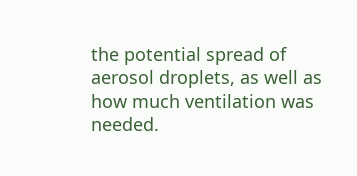the potential spread of aerosol droplets, as well as how much ventilation was needed.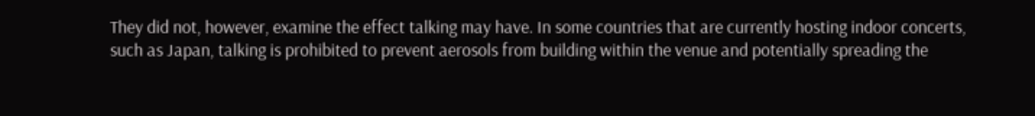They did not, however, examine the effect talking may have. In some countries that are currently hosting indoor concerts, such as Japan, talking is prohibited to prevent aerosols from building within the venue and potentially spreading the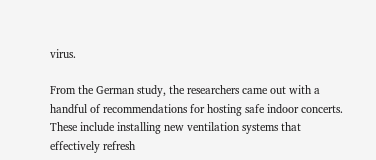virus.

From the German study, the researchers came out with a handful of recommendations for hosting safe indoor concerts. These include installing new ventilation systems that effectively refresh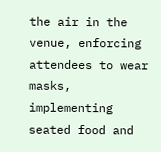the air in the venue, enforcing attendees to wear masks, implementing seated food and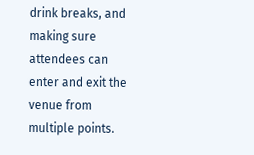drink breaks, and making sure attendees can enter and exit the venue from multiple points.